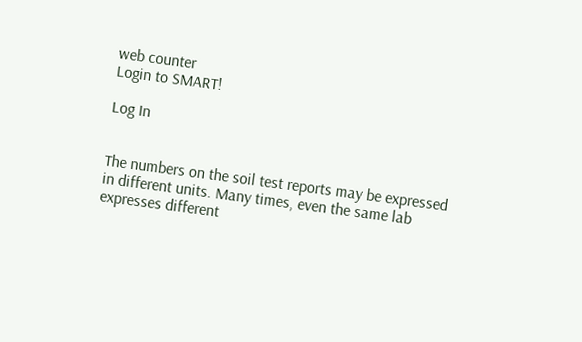web counter
Login to SMART!

Log In


The numbers on the soil test reports may be expressed in different units. Many times, even the same lab expresses different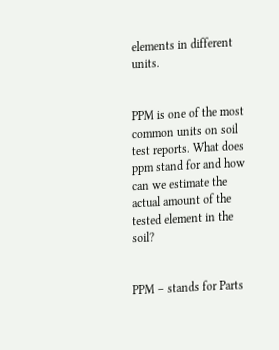elements in different units.


PPM is one of the most common units on soil test reports. What does ppm stand for and how can we estimate the actual amount of the tested element in the soil?


PPM – stands for Parts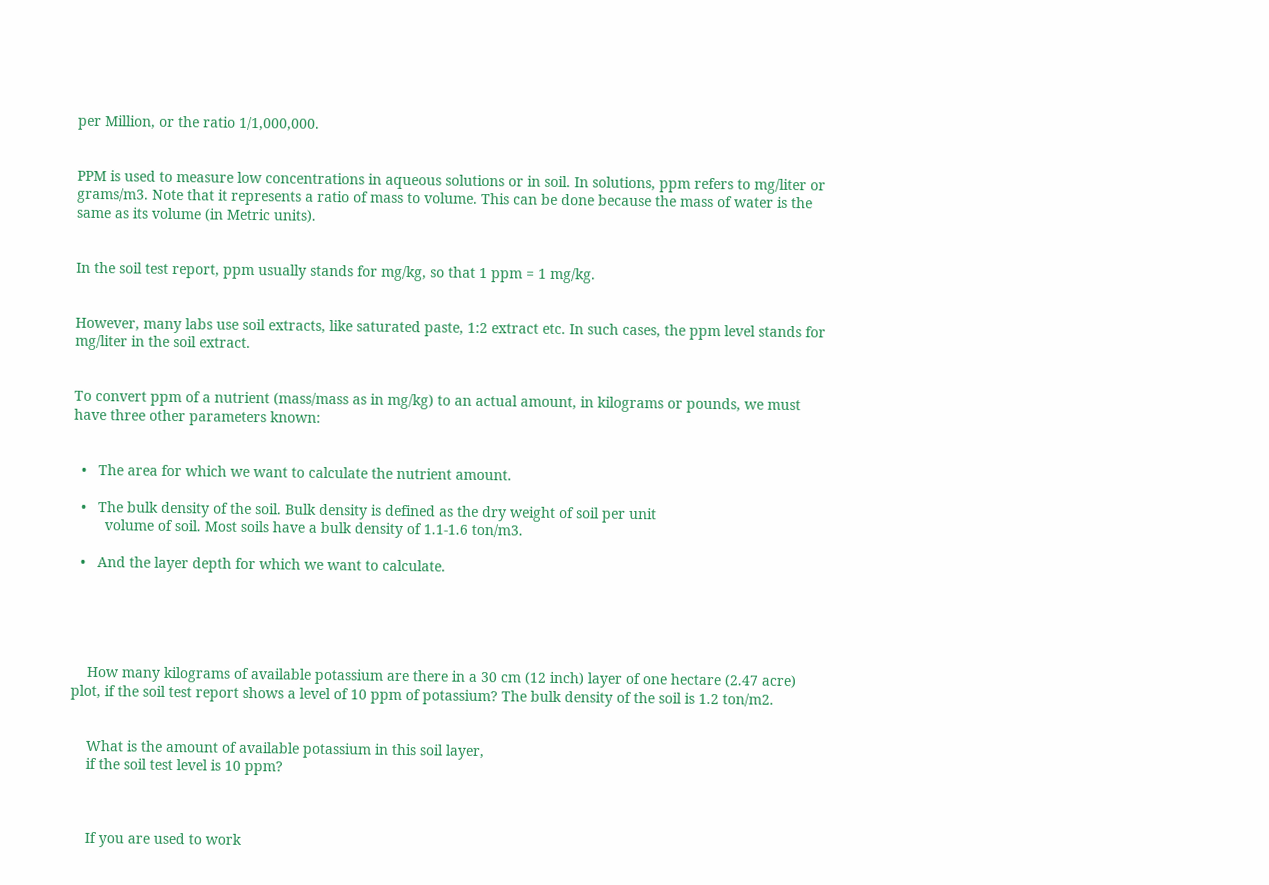per Million, or the ratio 1/1,000,000.


PPM is used to measure low concentrations in aqueous solutions or in soil. In solutions, ppm refers to mg/liter or grams/m3. Note that it represents a ratio of mass to volume. This can be done because the mass of water is the same as its volume (in Metric units).


In the soil test report, ppm usually stands for mg/kg, so that 1 ppm = 1 mg/kg.


However, many labs use soil extracts, like saturated paste, 1:2 extract etc. In such cases, the ppm level stands for mg/liter in the soil extract.


To convert ppm of a nutrient (mass/mass as in mg/kg) to an actual amount, in kilograms or pounds, we must have three other parameters known:


  •   The area for which we want to calculate the nutrient amount.

  •   The bulk density of the soil. Bulk density is defined as the dry weight of soil per unit
        volume of soil. Most soils have a bulk density of 1.1-1.6 ton/m3.

  •   And the layer depth for which we want to calculate.





    How many kilograms of available potassium are there in a 30 cm (12 inch) layer of one hectare (2.47 acre) plot, if the soil test report shows a level of 10 ppm of potassium? The bulk density of the soil is 1.2 ton/m2.


    What is the amount of available potassium in this soil layer,
    if the soil test level is 10 ppm?



    If you are used to work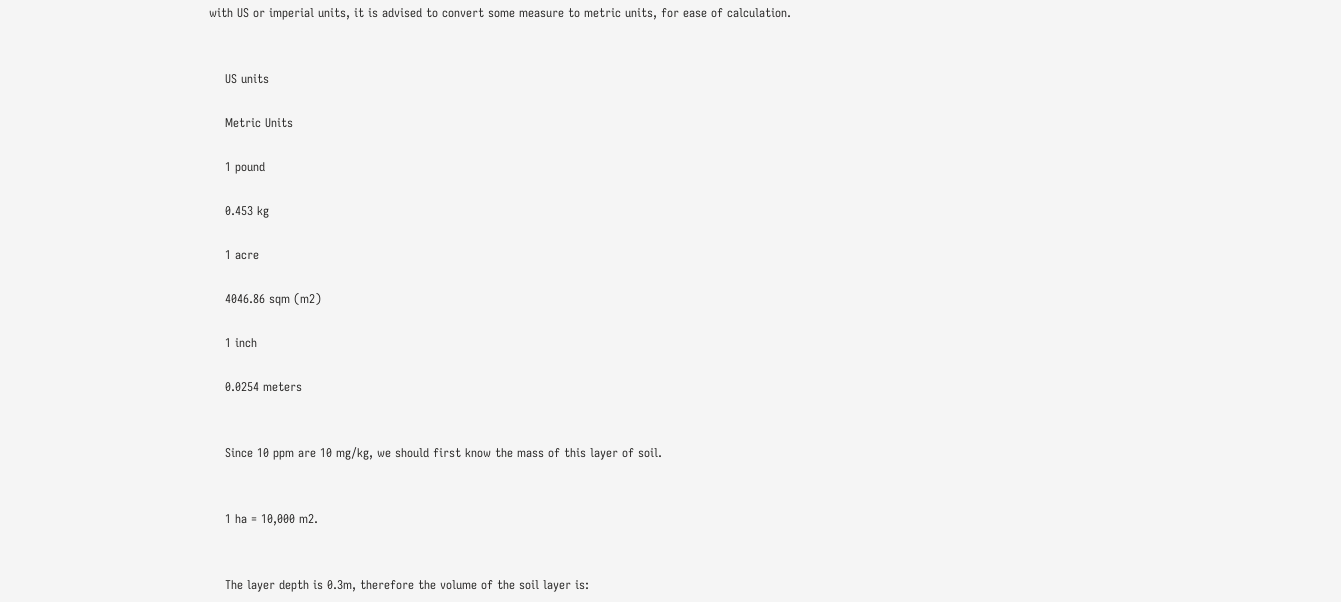with US or imperial units, it is advised to convert some measure to metric units, for ease of calculation.


    US units

    Metric Units

    1 pound

    0.453 kg

    1 acre

    4046.86 sqm (m2)

    1 inch

    0.0254 meters


    Since 10 ppm are 10 mg/kg, we should first know the mass of this layer of soil.


    1 ha = 10,000 m2.


    The layer depth is 0.3m, therefore the volume of the soil layer is: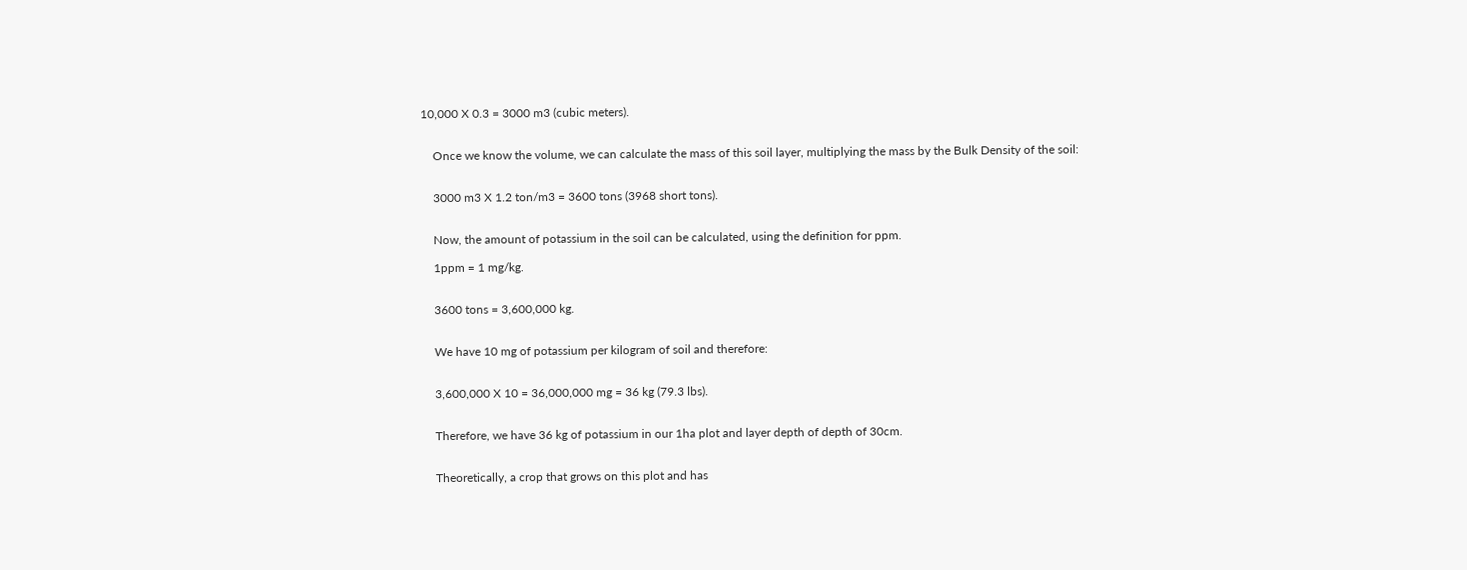10,000 X 0.3 = 3000 m3 (cubic meters).


    Once we know the volume, we can calculate the mass of this soil layer, multiplying the mass by the Bulk Density of the soil:


    3000 m3 X 1.2 ton/m3 = 3600 tons (3968 short tons).


    Now, the amount of potassium in the soil can be calculated, using the definition for ppm.

    1ppm = 1 mg/kg.


    3600 tons = 3,600,000 kg.


    We have 10 mg of potassium per kilogram of soil and therefore:


    3,600,000 X 10 = 36,000,000 mg = 36 kg (79.3 lbs).


    Therefore, we have 36 kg of potassium in our 1ha plot and layer depth of depth of 30cm.


    Theoretically, a crop that grows on this plot and has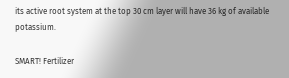its active root system at the top 30 cm layer will have 36 kg of available potassium.

SMART! Fertilizer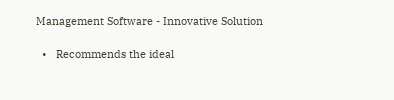Management Software - Innovative Solution

  •   Recommends the ideal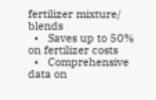fertilizer mixture/ blends
  •   Saves up to 50% on fertilizer costs
  •   Comprehensive data on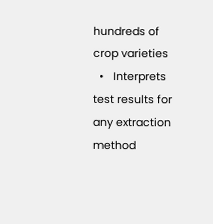hundreds of crop varieties
  •   Interprets test results for any extraction method